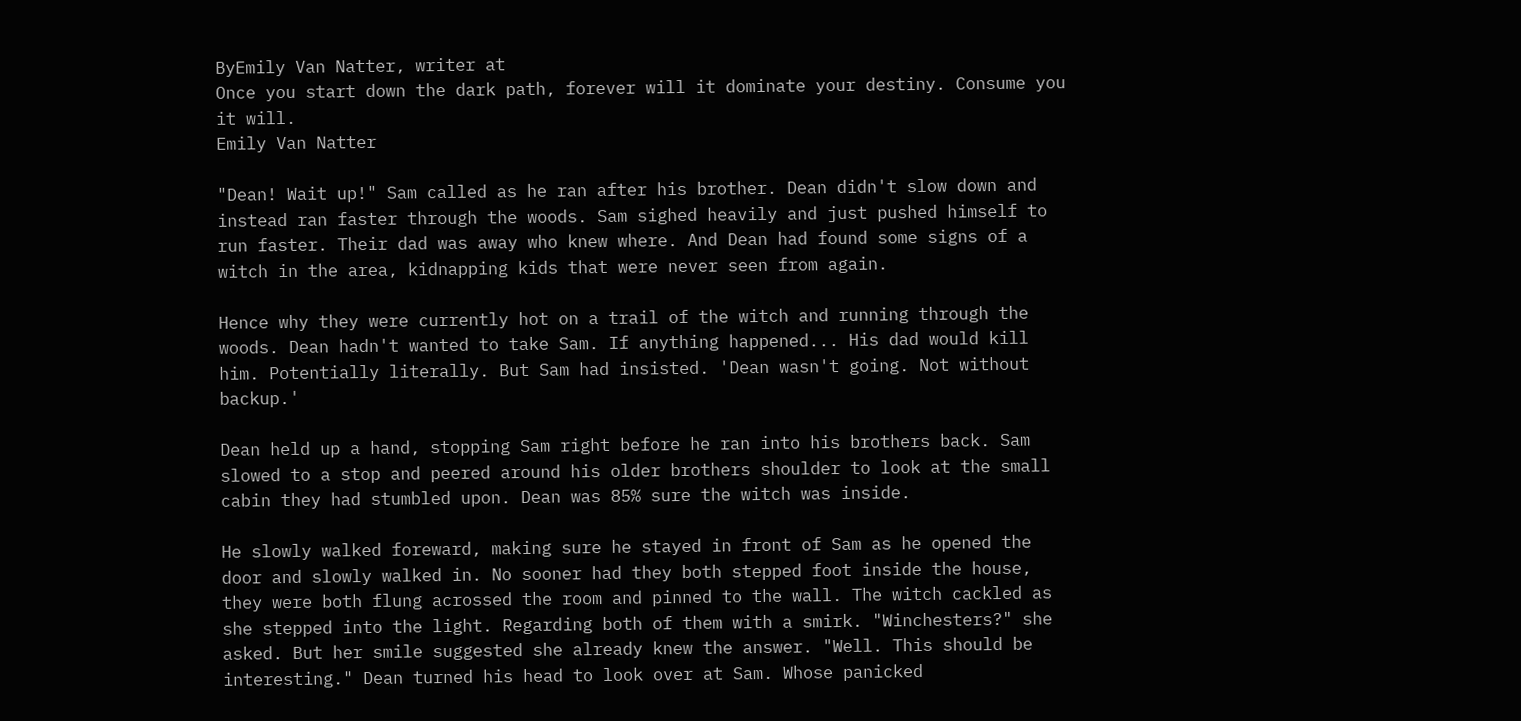ByEmily Van Natter, writer at
Once you start down the dark path, forever will it dominate your destiny. Consume you it will.
Emily Van Natter

"Dean! Wait up!" Sam called as he ran after his brother. Dean didn't slow down and instead ran faster through the woods. Sam sighed heavily and just pushed himself to run faster. Their dad was away who knew where. And Dean had found some signs of a witch in the area, kidnapping kids that were never seen from again.

Hence why they were currently hot on a trail of the witch and running through the woods. Dean hadn't wanted to take Sam. If anything happened... His dad would kill him. Potentially literally. But Sam had insisted. 'Dean wasn't going. Not without backup.'

Dean held up a hand, stopping Sam right before he ran into his brothers back. Sam slowed to a stop and peered around his older brothers shoulder to look at the small cabin they had stumbled upon. Dean was 85% sure the witch was inside.

He slowly walked foreward, making sure he stayed in front of Sam as he opened the door and slowly walked in. No sooner had they both stepped foot inside the house, they were both flung acrossed the room and pinned to the wall. The witch cackled as she stepped into the light. Regarding both of them with a smirk. "Winchesters?" she asked. But her smile suggested she already knew the answer. "Well. This should be interesting." Dean turned his head to look over at Sam. Whose panicked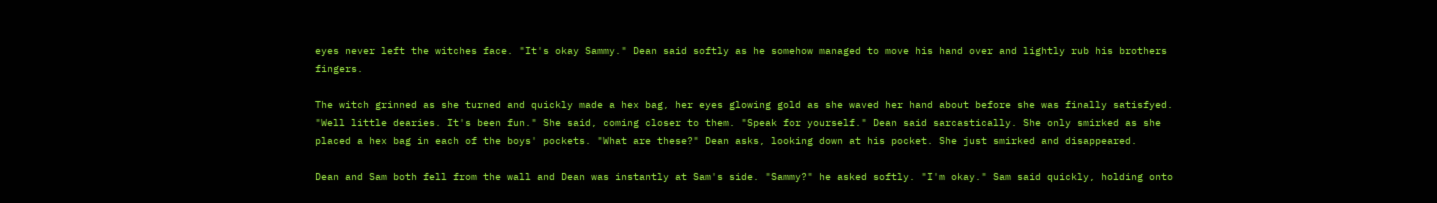eyes never left the witches face. "It's okay Sammy." Dean said softly as he somehow managed to move his hand over and lightly rub his brothers fingers.

The witch grinned as she turned and quickly made a hex bag, her eyes glowing gold as she waved her hand about before she was finally satisfyed. "Well little dearies. It's been fun." She said, coming closer to them. "Speak for yourself." Dean said sarcastically. She only smirked as she placed a hex bag in each of the boys' pockets. "What are these?" Dean asks, looking down at his pocket. She just smirked and disappeared.

Dean and Sam both fell from the wall and Dean was instantly at Sam's side. "Sammy?" he asked softly. "I'm okay." Sam said quickly, holding onto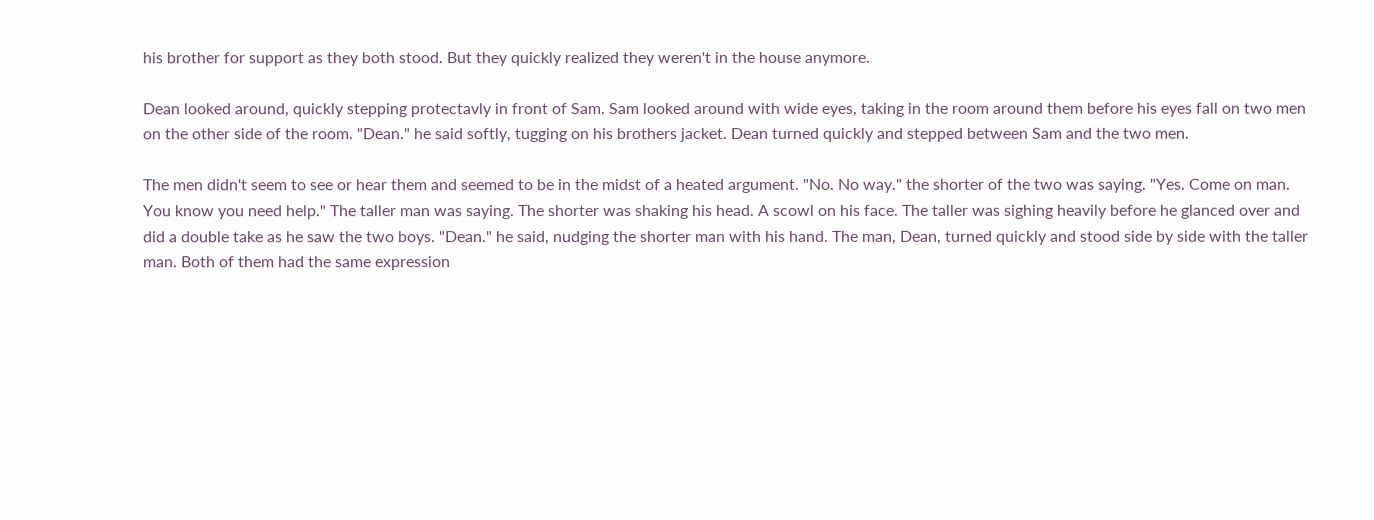his brother for support as they both stood. But they quickly realized they weren't in the house anymore.

Dean looked around, quickly stepping protectavly in front of Sam. Sam looked around with wide eyes, taking in the room around them before his eyes fall on two men on the other side of the room. "Dean." he said softly, tugging on his brothers jacket. Dean turned quickly and stepped between Sam and the two men.

The men didn't seem to see or hear them and seemed to be in the midst of a heated argument. "No. No way." the shorter of the two was saying. "Yes. Come on man. You know you need help." The taller man was saying. The shorter was shaking his head. A scowl on his face. The taller was sighing heavily before he glanced over and did a double take as he saw the two boys. "Dean." he said, nudging the shorter man with his hand. The man, Dean, turned quickly and stood side by side with the taller man. Both of them had the same expression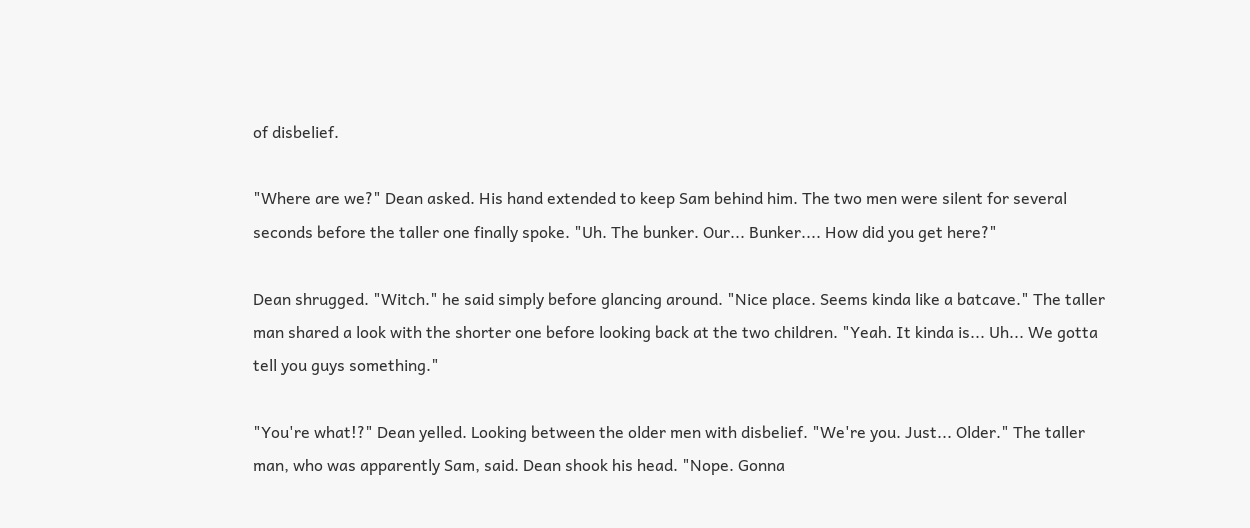of disbelief.

"Where are we?" Dean asked. His hand extended to keep Sam behind him. The two men were silent for several seconds before the taller one finally spoke. "Uh. The bunker. Our... Bunker.... How did you get here?"

Dean shrugged. "Witch." he said simply before glancing around. "Nice place. Seems kinda like a batcave." The taller man shared a look with the shorter one before looking back at the two children. "Yeah. It kinda is... Uh... We gotta tell you guys something."

"You're what!?" Dean yelled. Looking between the older men with disbelief. "We're you. Just... Older." The taller man, who was apparently Sam, said. Dean shook his head. "Nope. Gonna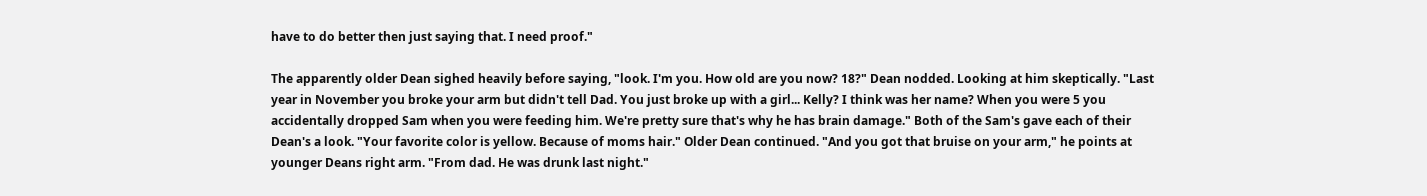have to do better then just saying that. I need proof."

The apparently older Dean sighed heavily before saying, "look. I'm you. How old are you now? 18?" Dean nodded. Looking at him skeptically. "Last year in November you broke your arm but didn't tell Dad. You just broke up with a girl... Kelly? I think was her name? When you were 5 you accidentally dropped Sam when you were feeding him. We're pretty sure that's why he has brain damage." Both of the Sam's gave each of their Dean's a look. "Your favorite color is yellow. Because of moms hair." Older Dean continued. "And you got that bruise on your arm," he points at younger Deans right arm. "From dad. He was drunk last night."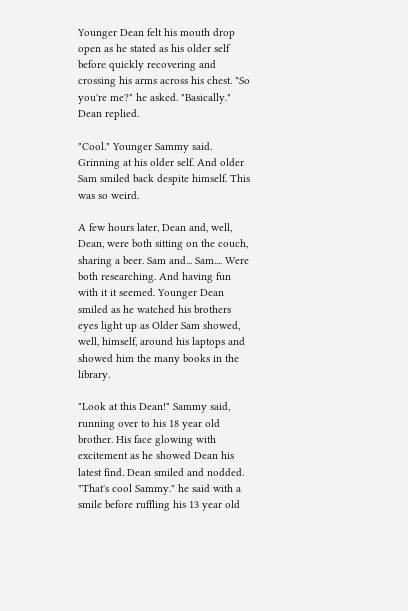Younger Dean felt his mouth drop open as he stated as his older self before quickly recovering and crossing his arms across his chest. "So you're me?" he asked. "Basically." Dean replied.

"Cool." Younger Sammy said. Grinning at his older self. And older Sam smiled back despite himself. This was so weird.

A few hours later, Dean and, well, Dean, were both sitting on the couch, sharing a beer. Sam and... Sam.... Were both researching. And having fun with it it seemed. Younger Dean smiled as he watched his brothers eyes light up as Older Sam showed, well, himself, around his laptops and showed him the many books in the library.

"Look at this Dean!" Sammy said, running over to his 18 year old brother. His face glowing with excitement as he showed Dean his latest find. Dean smiled and nodded. "That's cool Sammy." he said with a smile before ruffling his 13 year old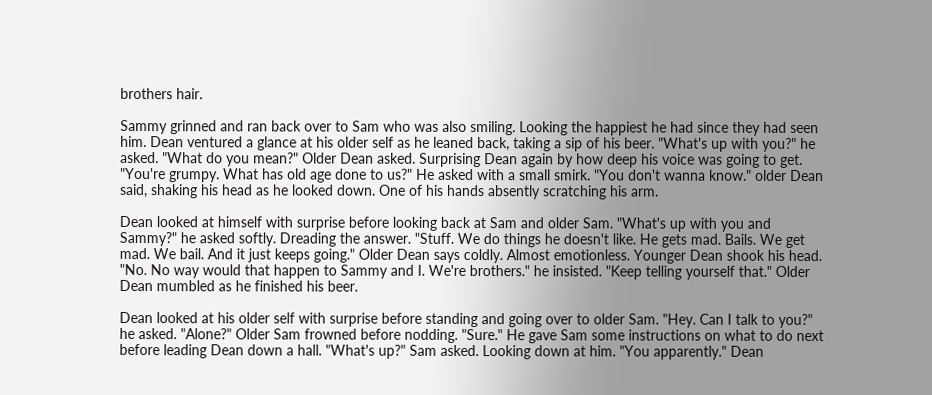brothers hair.

Sammy grinned and ran back over to Sam who was also smiling. Looking the happiest he had since they had seen him. Dean ventured a glance at his older self as he leaned back, taking a sip of his beer. "What's up with you?" he asked. "What do you mean?" Older Dean asked. Surprising Dean again by how deep his voice was going to get. "You're grumpy. What has old age done to us?" He asked with a small smirk. "You don't wanna know." older Dean said, shaking his head as he looked down. One of his hands absently scratching his arm.

Dean looked at himself with surprise before looking back at Sam and older Sam. "What's up with you and Sammy?" he asked softly. Dreading the answer. "Stuff. We do things he doesn't like. He gets mad. Bails. We get mad. We bail. And it just keeps going." Older Dean says coldly. Almost emotionless. Younger Dean shook his head. "No. No way would that happen to Sammy and I. We're brothers." he insisted. "Keep telling yourself that." Older Dean mumbled as he finished his beer.

Dean looked at his older self with surprise before standing and going over to older Sam. "Hey. Can I talk to you?" he asked. "Alone?" Older Sam frowned before nodding. "Sure." He gave Sam some instructions on what to do next before leading Dean down a hall. "What's up?" Sam asked. Looking down at him. "You apparently." Dean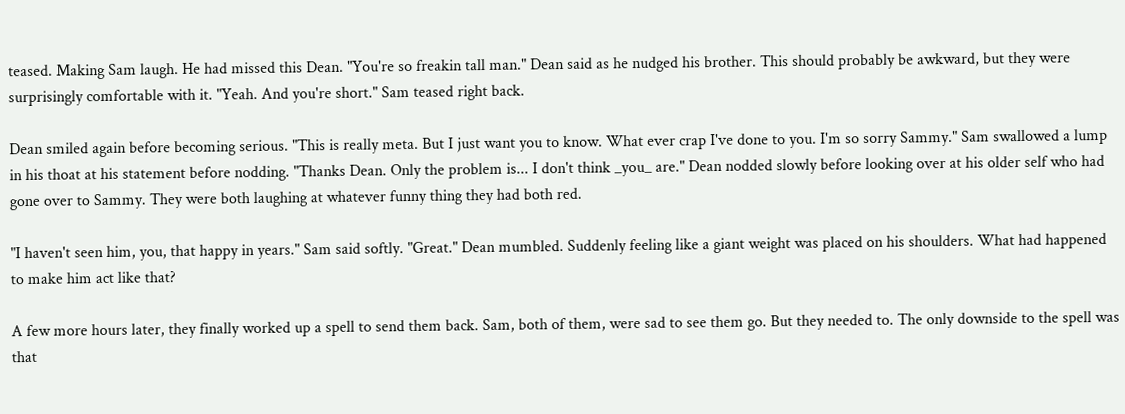teased. Making Sam laugh. He had missed this Dean. "You're so freakin tall man." Dean said as he nudged his brother. This should probably be awkward, but they were surprisingly comfortable with it. "Yeah. And you're short." Sam teased right back.

Dean smiled again before becoming serious. "This is really meta. But I just want you to know. What ever crap I've done to you. I'm so sorry Sammy." Sam swallowed a lump in his thoat at his statement before nodding. "Thanks Dean. Only the problem is... I don't think _you_ are." Dean nodded slowly before looking over at his older self who had gone over to Sammy. They were both laughing at whatever funny thing they had both red.

"I haven't seen him, you, that happy in years." Sam said softly. "Great." Dean mumbled. Suddenly feeling like a giant weight was placed on his shoulders. What had happened to make him act like that?

A few more hours later, they finally worked up a spell to send them back. Sam, both of them, were sad to see them go. But they needed to. The only downside to the spell was that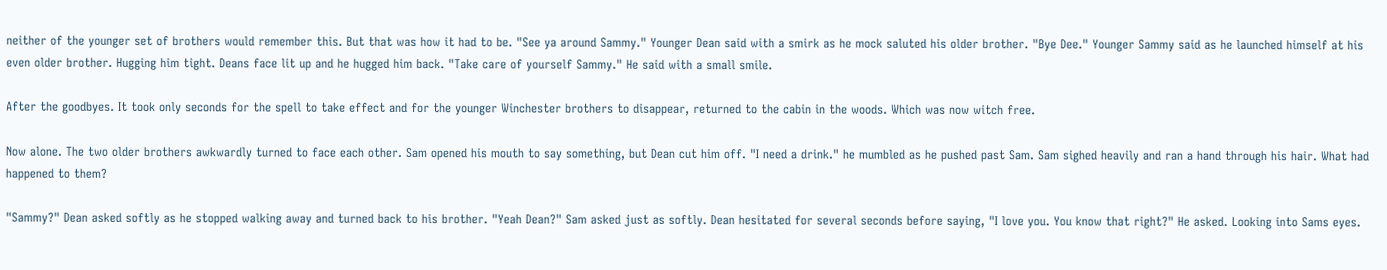neither of the younger set of brothers would remember this. But that was how it had to be. "See ya around Sammy." Younger Dean said with a smirk as he mock saluted his older brother. "Bye Dee." Younger Sammy said as he launched himself at his even older brother. Hugging him tight. Deans face lit up and he hugged him back. "Take care of yourself Sammy." He said with a small smile.

After the goodbyes. It took only seconds for the spell to take effect and for the younger Winchester brothers to disappear, returned to the cabin in the woods. Which was now witch free.

Now alone. The two older brothers awkwardly turned to face each other. Sam opened his mouth to say something, but Dean cut him off. "I need a drink." he mumbled as he pushed past Sam. Sam sighed heavily and ran a hand through his hair. What had happened to them?

"Sammy?" Dean asked softly as he stopped walking away and turned back to his brother. "Yeah Dean?" Sam asked just as softly. Dean hesitated for several seconds before saying, "I love you. You know that right?" He asked. Looking into Sams eyes.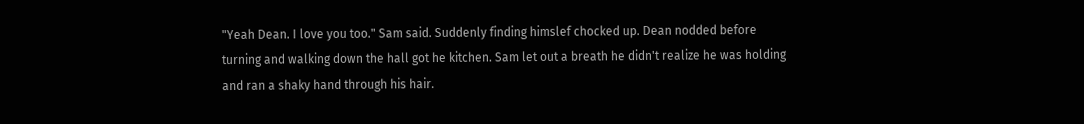"Yeah Dean. I love you too." Sam said. Suddenly finding himslef chocked up. Dean nodded before turning and walking down the hall got he kitchen. Sam let out a breath he didn't realize he was holding and ran a shaky hand through his hair.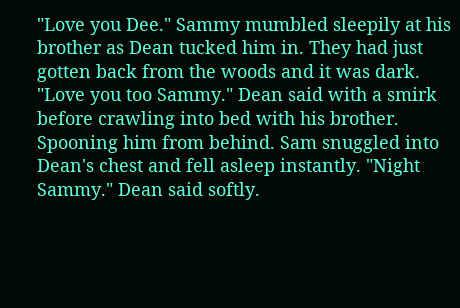"Love you Dee." Sammy mumbled sleepily at his brother as Dean tucked him in. They had just gotten back from the woods and it was dark. "Love you too Sammy." Dean said with a smirk before crawling into bed with his brother. Spooning him from behind. Sam snuggled into Dean's chest and fell asleep instantly. "Night Sammy." Dean said softly.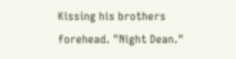Kissing his brothers forehead. "Night Dean."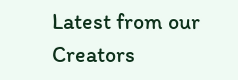Latest from our Creators